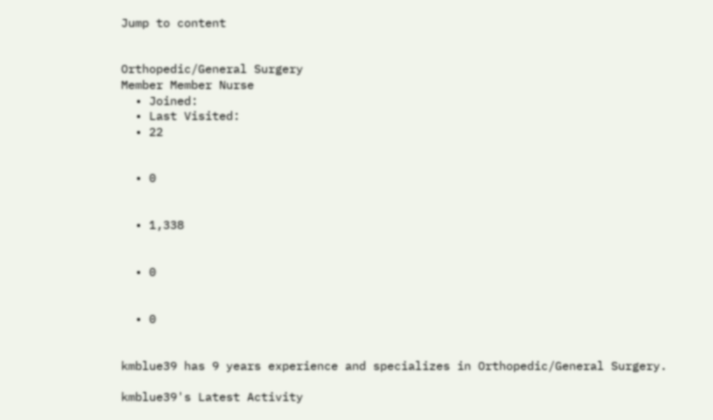Jump to content


Orthopedic/General Surgery
Member Member Nurse
  • Joined:
  • Last Visited:
  • 22


  • 0


  • 1,338


  • 0


  • 0


kmblue39 has 9 years experience and specializes in Orthopedic/General Surgery.

kmblue39's Latest Activity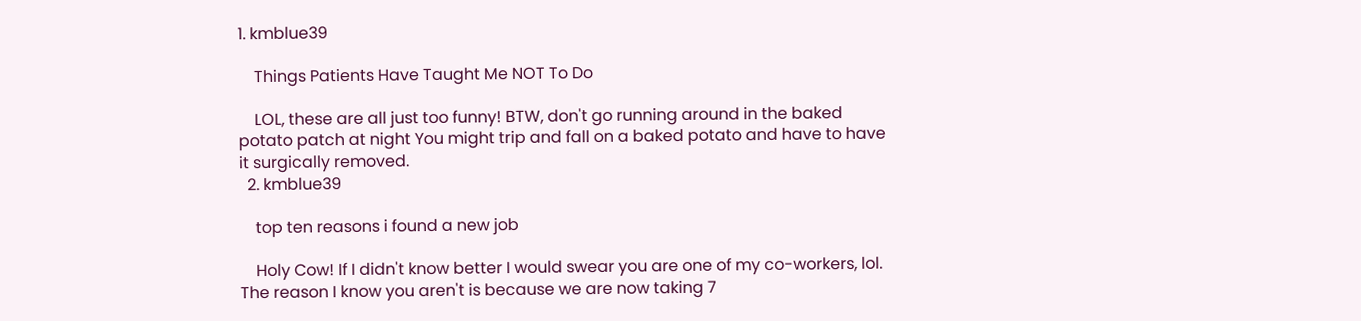1. kmblue39

    Things Patients Have Taught Me NOT To Do

    LOL, these are all just too funny! BTW, don't go running around in the baked potato patch at night You might trip and fall on a baked potato and have to have it surgically removed.
  2. kmblue39

    top ten reasons i found a new job

    Holy Cow! If I didn't know better I would swear you are one of my co-workers, lol. The reason I know you aren't is because we are now taking 7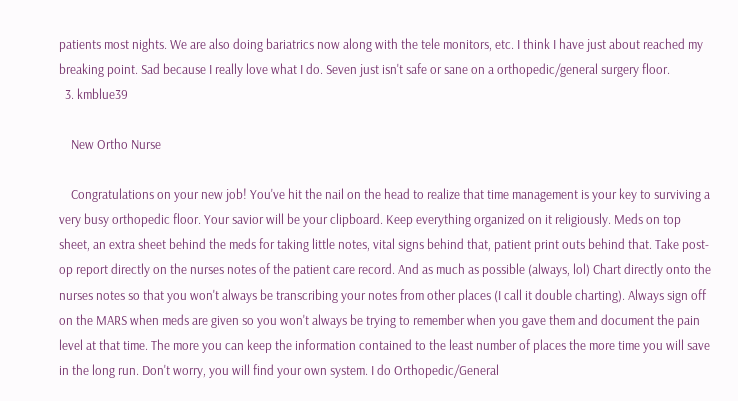patients most nights. We are also doing bariatrics now along with the tele monitors, etc. I think I have just about reached my breaking point. Sad because I really love what I do. Seven just isn't safe or sane on a orthopedic/general surgery floor.
  3. kmblue39

    New Ortho Nurse

    Congratulations on your new job! You've hit the nail on the head to realize that time management is your key to surviving a very busy orthopedic floor. Your savior will be your clipboard. Keep everything organized on it religiously. Meds on top sheet, an extra sheet behind the meds for taking little notes, vital signs behind that, patient print outs behind that. Take post-op report directly on the nurses notes of the patient care record. And as much as possible (always, lol) Chart directly onto the nurses notes so that you won't always be transcribing your notes from other places (I call it double charting). Always sign off on the MARS when meds are given so you won't always be trying to remember when you gave them and document the pain level at that time. The more you can keep the information contained to the least number of places the more time you will save in the long run. Don't worry, you will find your own system. I do Orthopedic/General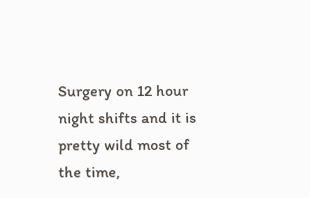Surgery on 12 hour night shifts and it is pretty wild most of the time,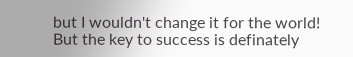but I wouldn't change it for the world! But the key to success is definately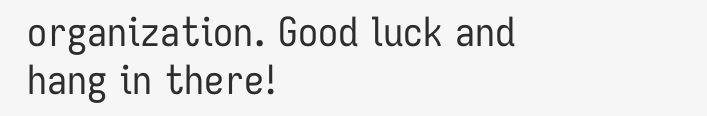organization. Good luck and hang in there!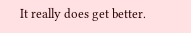It really does get better.